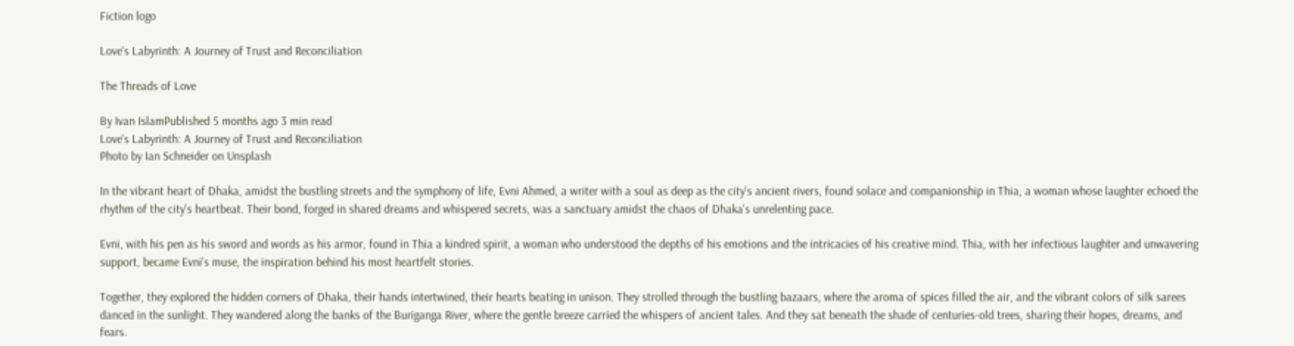Fiction logo

Love's Labyrinth: A Journey of Trust and Reconciliation

The Threads of Love

By Ivan IslamPublished 5 months ago 3 min read
Love's Labyrinth: A Journey of Trust and Reconciliation
Photo by Ian Schneider on Unsplash

In the vibrant heart of Dhaka, amidst the bustling streets and the symphony of life, Evni Ahmed, a writer with a soul as deep as the city's ancient rivers, found solace and companionship in Thia, a woman whose laughter echoed the rhythm of the city's heartbeat. Their bond, forged in shared dreams and whispered secrets, was a sanctuary amidst the chaos of Dhaka's unrelenting pace.

Evni, with his pen as his sword and words as his armor, found in Thia a kindred spirit, a woman who understood the depths of his emotions and the intricacies of his creative mind. Thia, with her infectious laughter and unwavering support, became Evni's muse, the inspiration behind his most heartfelt stories.

Together, they explored the hidden corners of Dhaka, their hands intertwined, their hearts beating in unison. They strolled through the bustling bazaars, where the aroma of spices filled the air, and the vibrant colors of silk sarees danced in the sunlight. They wandered along the banks of the Buriganga River, where the gentle breeze carried the whispers of ancient tales. And they sat beneath the shade of centuries-old trees, sharing their hopes, dreams, and fears.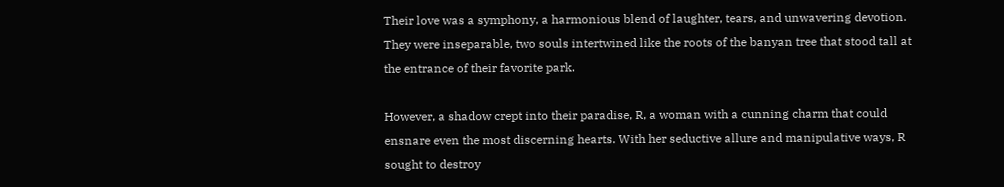Their love was a symphony, a harmonious blend of laughter, tears, and unwavering devotion. They were inseparable, two souls intertwined like the roots of the banyan tree that stood tall at the entrance of their favorite park.

However, a shadow crept into their paradise, R, a woman with a cunning charm that could ensnare even the most discerning hearts. With her seductive allure and manipulative ways, R sought to destroy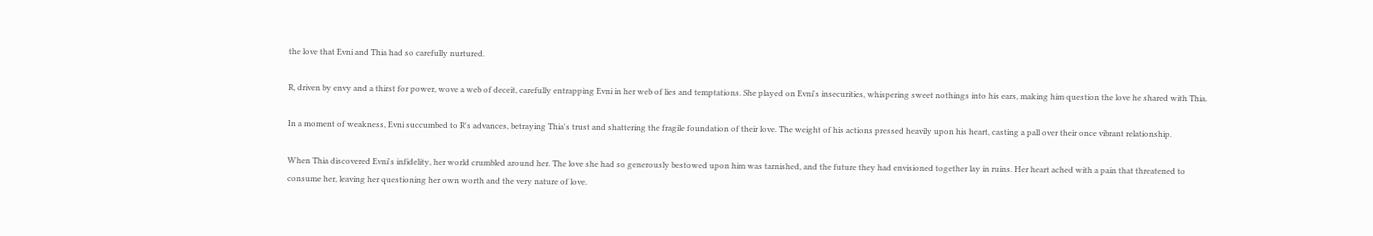the love that Evni and Thia had so carefully nurtured.

R, driven by envy and a thirst for power, wove a web of deceit, carefully entrapping Evni in her web of lies and temptations. She played on Evni's insecurities, whispering sweet nothings into his ears, making him question the love he shared with Thia.

In a moment of weakness, Evni succumbed to R's advances, betraying Thia's trust and shattering the fragile foundation of their love. The weight of his actions pressed heavily upon his heart, casting a pall over their once vibrant relationship.

When Thia discovered Evni's infidelity, her world crumbled around her. The love she had so generously bestowed upon him was tarnished, and the future they had envisioned together lay in ruins. Her heart ached with a pain that threatened to consume her, leaving her questioning her own worth and the very nature of love.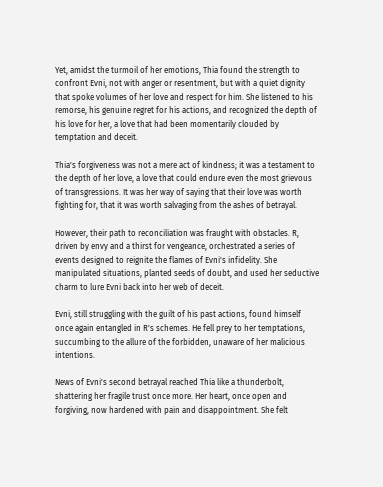Yet, amidst the turmoil of her emotions, Thia found the strength to confront Evni, not with anger or resentment, but with a quiet dignity that spoke volumes of her love and respect for him. She listened to his remorse, his genuine regret for his actions, and recognized the depth of his love for her, a love that had been momentarily clouded by temptation and deceit.

Thia's forgiveness was not a mere act of kindness; it was a testament to the depth of her love, a love that could endure even the most grievous of transgressions. It was her way of saying that their love was worth fighting for, that it was worth salvaging from the ashes of betrayal.

However, their path to reconciliation was fraught with obstacles. R, driven by envy and a thirst for vengeance, orchestrated a series of events designed to reignite the flames of Evni's infidelity. She manipulated situations, planted seeds of doubt, and used her seductive charm to lure Evni back into her web of deceit.

Evni, still struggling with the guilt of his past actions, found himself once again entangled in R's schemes. He fell prey to her temptations, succumbing to the allure of the forbidden, unaware of her malicious intentions.

News of Evni's second betrayal reached Thia like a thunderbolt, shattering her fragile trust once more. Her heart, once open and forgiving, now hardened with pain and disappointment. She felt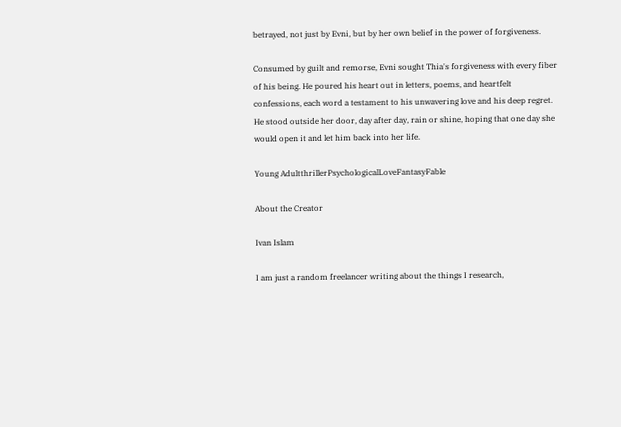betrayed, not just by Evni, but by her own belief in the power of forgiveness.

Consumed by guilt and remorse, Evni sought Thia's forgiveness with every fiber of his being. He poured his heart out in letters, poems, and heartfelt confessions, each word a testament to his unwavering love and his deep regret. He stood outside her door, day after day, rain or shine, hoping that one day she would open it and let him back into her life.

Young AdultthrillerPsychologicalLoveFantasyFable

About the Creator

Ivan Islam

I am just a random freelancer writing about the things I research,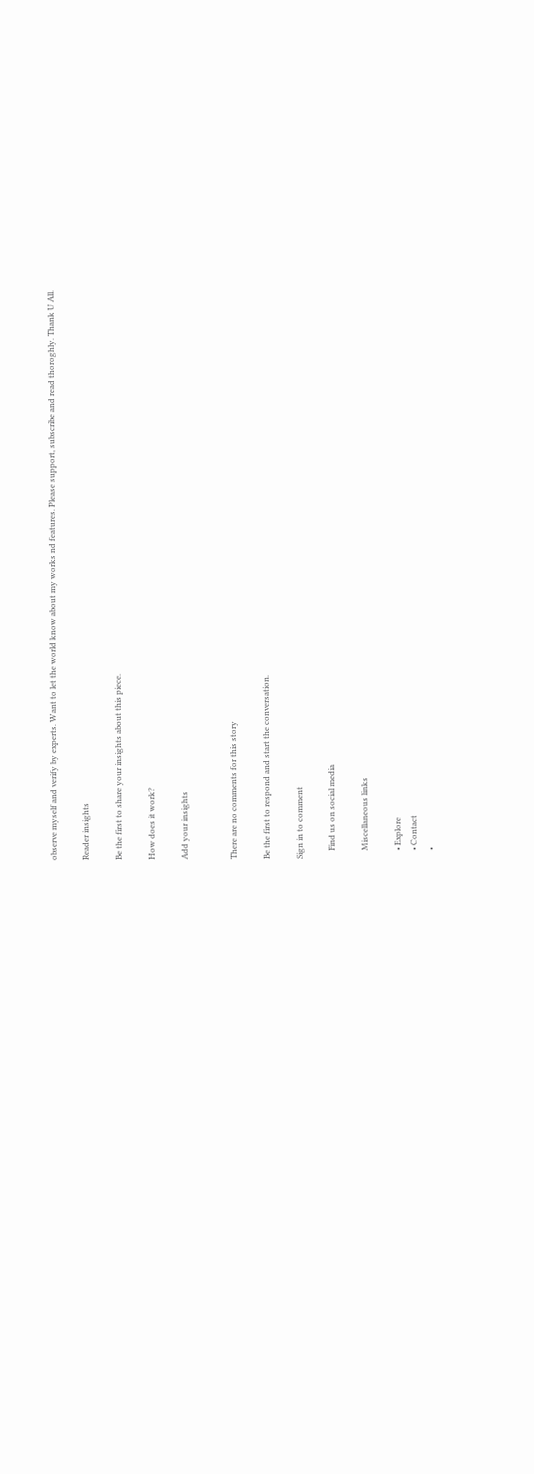observe myself and verify by experts. Want to let the world know about my works nd features. Please support, subscribe and read thoroghly. Thank U All.

Reader insights

Be the first to share your insights about this piece.

How does it work?

Add your insights


There are no comments for this story

Be the first to respond and start the conversation.

Sign in to comment

    Find us on social media

    Miscellaneous links

    • Explore
    • Contact
    •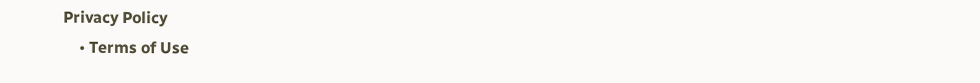Privacy Policy
    • Terms of Use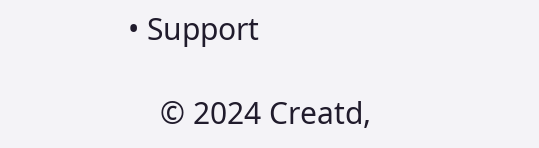• Support

    © 2024 Creatd,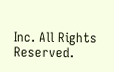Inc. All Rights Reserved.